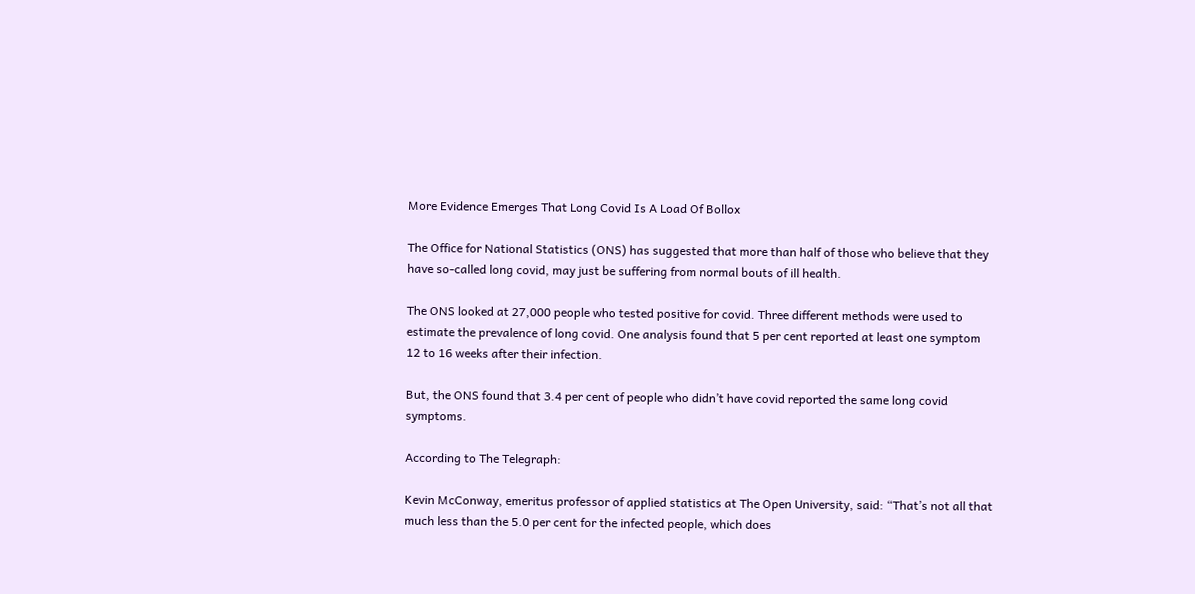More Evidence Emerges That Long Covid Is A Load Of Bollox

The Office for National Statistics (ONS) has suggested that more than half of those who believe that they have so-called long covid, may just be suffering from normal bouts of ill health.

The ONS looked at 27,000 people who tested positive for covid. Three different methods were used to estimate the prevalence of long covid. One analysis found that 5 per cent reported at least one symptom 12 to 16 weeks after their infection.

But, the ONS found that 3.4 per cent of people who didn’t have covid reported the same long covid symptoms.

According to The Telegraph:

Kevin McConway, emeritus professor of applied statistics at The Open University, said: “That’s not all that much less than the 5.0 per cent for the infected people, which does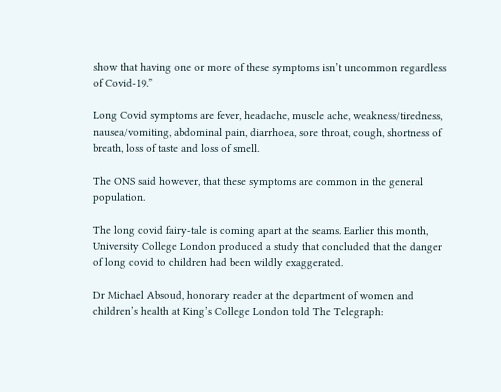show that having one or more of these symptoms isn’t uncommon regardless of Covid-19.”

Long Covid symptoms are fever, headache, muscle ache, weakness/tiredness, nausea/vomiting, abdominal pain, diarrhoea, sore throat, cough, shortness of breath, loss of taste and loss of smell.

The ONS said however, that these symptoms are common in the general population.

The long covid fairy-tale is coming apart at the seams. Earlier this month, University College London produced a study that concluded that the danger of long covid to children had been wildly exaggerated.

Dr Michael Absoud, honorary reader at the department of women and children’s health at King’s College London told The Telegraph: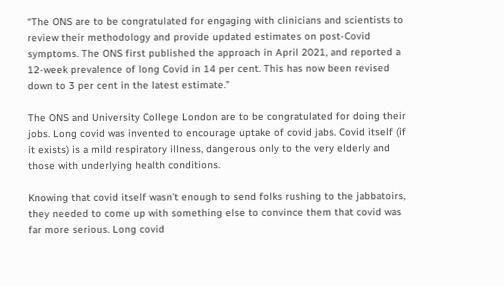“The ONS are to be congratulated for engaging with clinicians and scientists to review their methodology and provide updated estimates on post-Covid symptoms. The ONS first published the approach in April 2021, and reported a 12-week prevalence of long Covid in 14 per cent. This has now been revised down to 3 per cent in the latest estimate.”

The ONS and University College London are to be congratulated for doing their jobs. Long covid was invented to encourage uptake of covid jabs. Covid itself (if it exists) is a mild respiratory illness, dangerous only to the very elderly and those with underlying health conditions.

Knowing that covid itself wasn’t enough to send folks rushing to the jabbatoirs, they needed to come up with something else to convince them that covid was far more serious. Long covid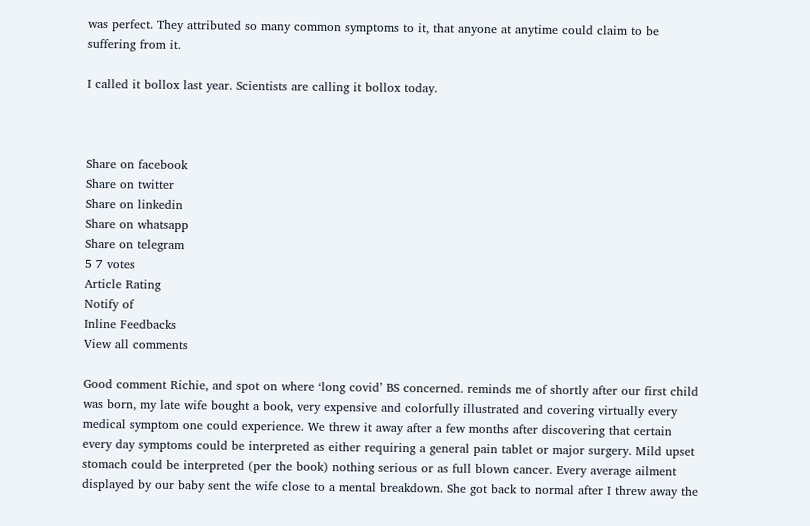was perfect. They attributed so many common symptoms to it, that anyone at anytime could claim to be suffering from it.

I called it bollox last year. Scientists are calling it bollox today.



Share on facebook
Share on twitter
Share on linkedin
Share on whatsapp
Share on telegram
5 7 votes
Article Rating
Notify of
Inline Feedbacks
View all comments

Good comment Richie, and spot on where ‘long covid’ BS concerned. reminds me of shortly after our first child was born, my late wife bought a book, very expensive and colorfully illustrated and covering virtually every medical symptom one could experience. We threw it away after a few months after discovering that certain every day symptoms could be interpreted as either requiring a general pain tablet or major surgery. Mild upset stomach could be interpreted (per the book) nothing serious or as full blown cancer. Every average ailment displayed by our baby sent the wife close to a mental breakdown. She got back to normal after I threw away the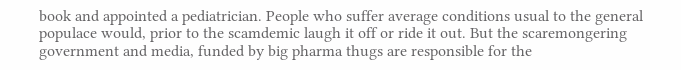book and appointed a pediatrician. People who suffer average conditions usual to the general populace would, prior to the scamdemic laugh it off or ride it out. But the scaremongering government and media, funded by big pharma thugs are responsible for the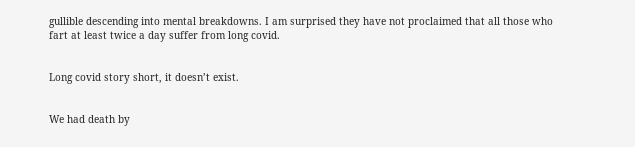gullible descending into mental breakdowns. I am surprised they have not proclaimed that all those who fart at least twice a day suffer from long covid.


Long covid story short, it doesn’t exist.


We had death by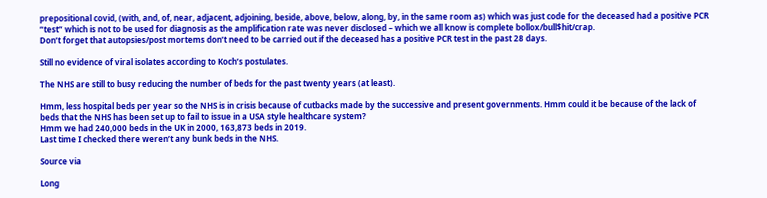prepositional covid, (with, and, of, near, adjacent, adjoining, beside, above, below, along, by, in the same room as) which was just code for the deceased had a positive PCR “test” which is not to be used for diagnosis as the amplification rate was never disclosed – which we all know is complete bollox/bull$hit/crap.
Don’t forget that autopsies/post mortems don’t need to be carried out if the deceased has a positive PCR test in the past 28 days.

Still no evidence of viral isolates according to Koch’s postulates.

The NHS are still to busy reducing the number of beds for the past twenty years (at least).

Hmm, less hospital beds per year so the NHS is in crisis because of cutbacks made by the successive and present governments. Hmm could it be because of the lack of beds that the NHS has been set up to fail to issue in a USA style healthcare system?
Hmm we had 240,000 beds in the UK in 2000, 163,873 beds in 2019.
Last time I checked there weren’t any bunk beds in the NHS.

Source via

Long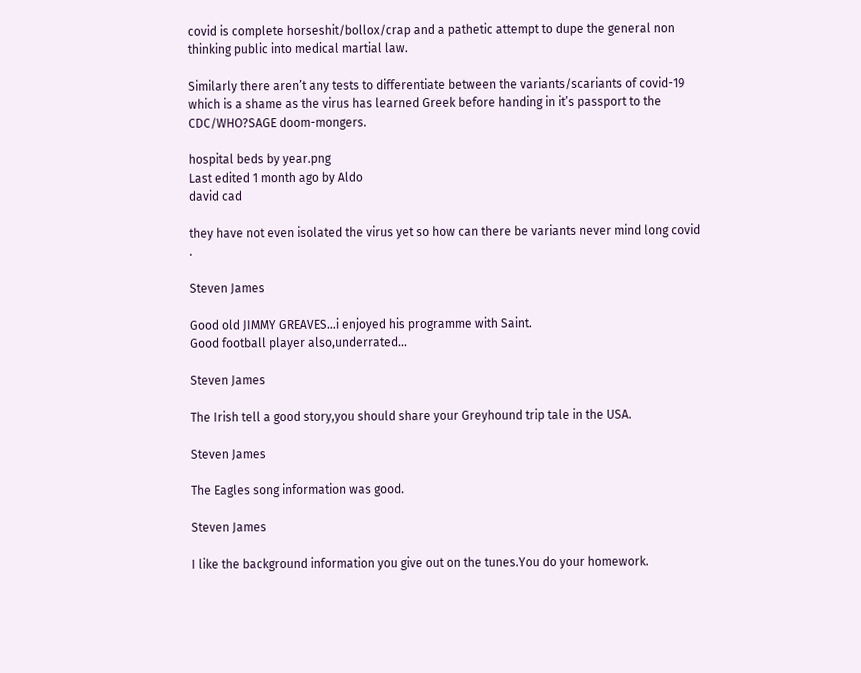covid is complete horseshit/bollox/crap and a pathetic attempt to dupe the general non thinking public into medical martial law.

Similarly there aren’t any tests to differentiate between the variants/scariants of covid-19 which is a shame as the virus has learned Greek before handing in it’s passport to the CDC/WHO?SAGE doom-mongers.

hospital beds by year.png
Last edited 1 month ago by Aldo
david cad

they have not even isolated the virus yet so how can there be variants never mind long covid .

Steven James

Good old JIMMY GREAVES…i enjoyed his programme with Saint.
Good football player also,underrated…

Steven James

The Irish tell a good story,you should share your Greyhound trip tale in the USA.

Steven James

The Eagles song information was good.

Steven James

I like the background information you give out on the tunes.You do your homework.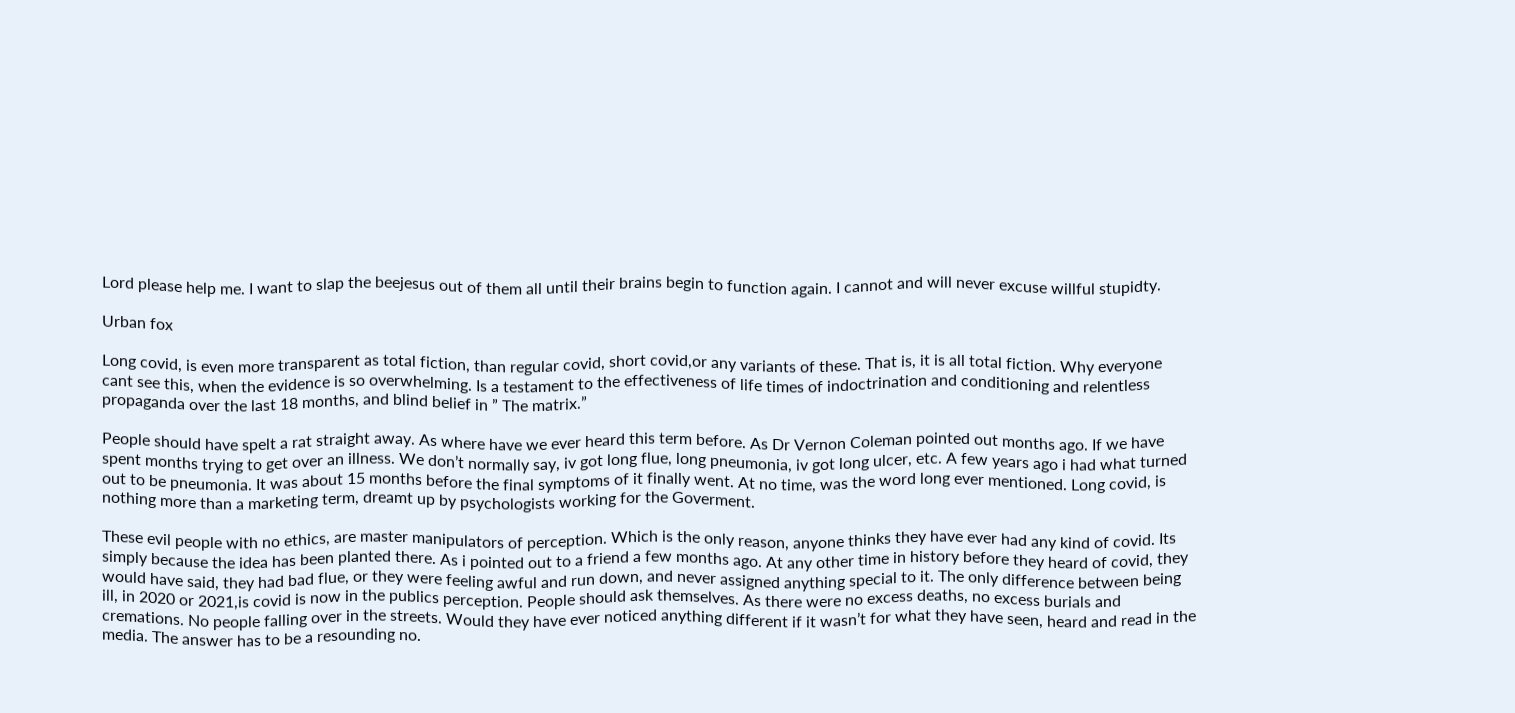Lord please help me. I want to slap the beejesus out of them all until their brains begin to function again. I cannot and will never excuse willful stupidty.

Urban fox

Long covid, is even more transparent as total fiction, than regular covid, short covid,or any variants of these. That is, it is all total fiction. Why everyone cant see this, when the evidence is so overwhelming. Is a testament to the effectiveness of life times of indoctrination and conditioning and relentless propaganda over the last 18 months, and blind belief in ” The matrix.”

People should have spelt a rat straight away. As where have we ever heard this term before. As Dr Vernon Coleman pointed out months ago. If we have spent months trying to get over an illness. We don’t normally say, iv got long flue, long pneumonia, iv got long ulcer, etc. A few years ago i had what turned out to be pneumonia. It was about 15 months before the final symptoms of it finally went. At no time, was the word long ever mentioned. Long covid, is nothing more than a marketing term, dreamt up by psychologists working for the Goverment.

These evil people with no ethics, are master manipulators of perception. Which is the only reason, anyone thinks they have ever had any kind of covid. Its simply because the idea has been planted there. As i pointed out to a friend a few months ago. At any other time in history before they heard of covid, they would have said, they had bad flue, or they were feeling awful and run down, and never assigned anything special to it. The only difference between being ill, in 2020 or 2021,is covid is now in the publics perception. People should ask themselves. As there were no excess deaths, no excess burials and cremations. No people falling over in the streets. Would they have ever noticed anything different if it wasn’t for what they have seen, heard and read in the media. The answer has to be a resounding no.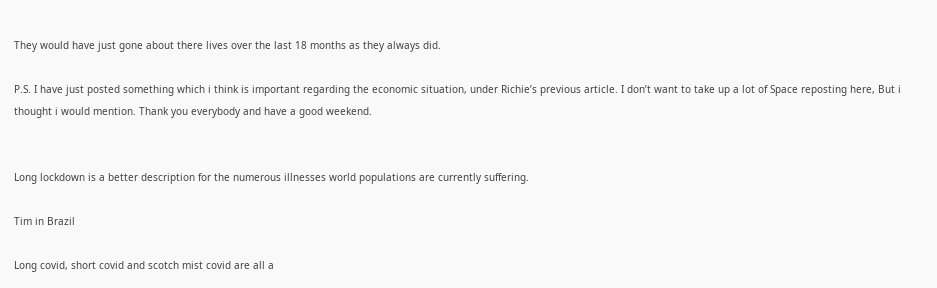They would have just gone about there lives over the last 18 months as they always did.

P.S. I have just posted something which i think is important regarding the economic situation, under Richie’s previous article. I don’t want to take up a lot of Space reposting here, But i thought i would mention. Thank you everybody and have a good weekend.


Long lockdown is a better description for the numerous illnesses world populations are currently suffering.

Tim in Brazil

Long covid, short covid and scotch mist covid are all a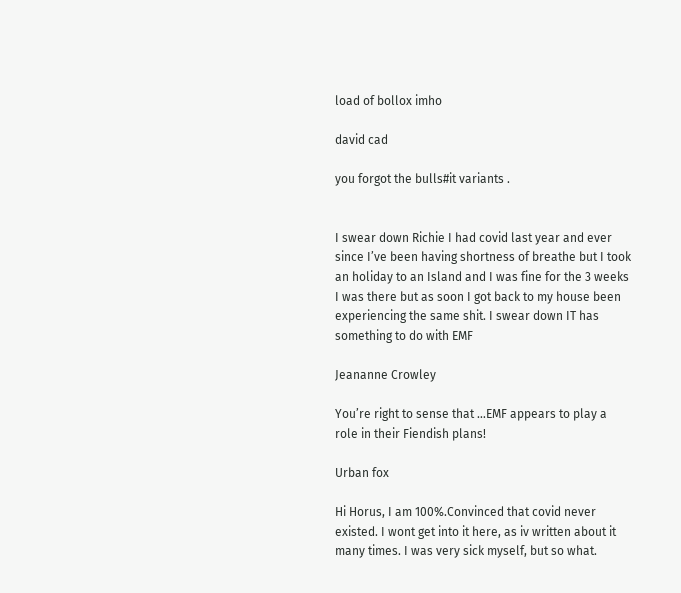load of bollox imho

david cad

you forgot the bulls#it variants .


I swear down Richie I had covid last year and ever since I’ve been having shortness of breathe but I took an holiday to an Island and I was fine for the 3 weeks I was there but as soon I got back to my house been experiencing the same shit. I swear down IT has something to do with EMF

Jeananne Crowley

You’re right to sense that …EMF appears to play a role in their Fiendish plans!

Urban fox

Hi Horus, I am 100%.Convinced that covid never existed. I wont get into it here, as iv written about it many times. I was very sick myself, but so what.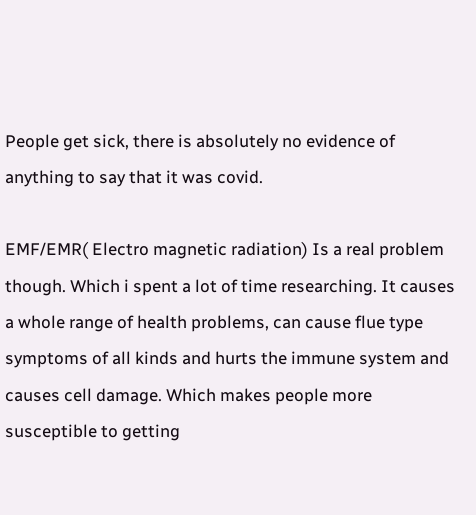People get sick, there is absolutely no evidence of anything to say that it was covid.

EMF/EMR( Electro magnetic radiation) Is a real problem though. Which i spent a lot of time researching. It causes a whole range of health problems, can cause flue type symptoms of all kinds and hurts the immune system and causes cell damage. Which makes people more susceptible to getting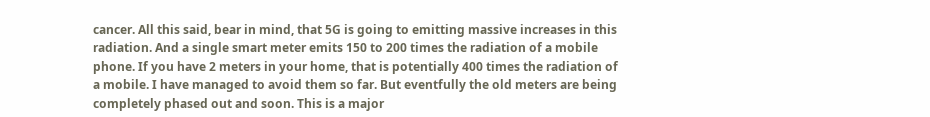cancer. All this said, bear in mind, that 5G is going to emitting massive increases in this radiation. And a single smart meter emits 150 to 200 times the radiation of a mobile phone. If you have 2 meters in your home, that is potentially 400 times the radiation of a mobile. I have managed to avoid them so far. But eventfully the old meters are being completely phased out and soon. This is a major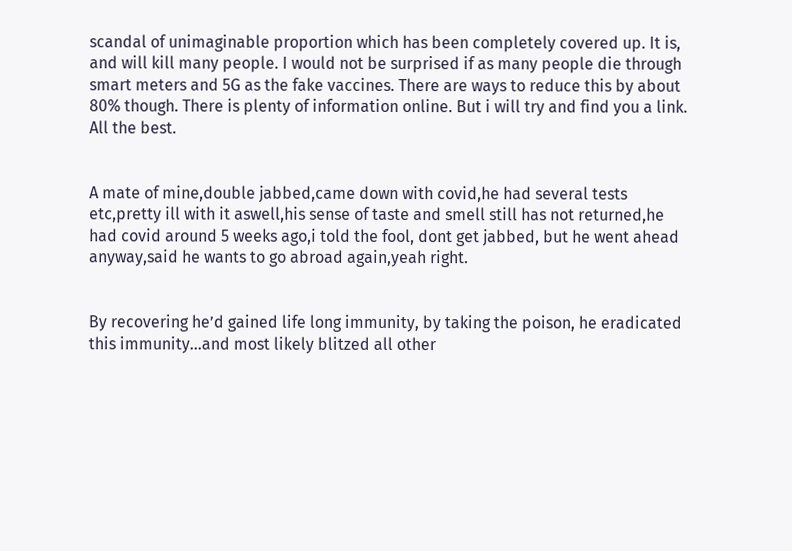scandal of unimaginable proportion which has been completely covered up. It is, and will kill many people. I would not be surprised if as many people die through smart meters and 5G as the fake vaccines. There are ways to reduce this by about 80% though. There is plenty of information online. But i will try and find you a link. All the best.


A mate of mine,double jabbed,came down with covid,he had several tests etc,pretty ill with it aswell,his sense of taste and smell still has not returned,he had covid around 5 weeks ago,i told the fool, dont get jabbed, but he went ahead anyway,said he wants to go abroad again,yeah right.


By recovering he’d gained life long immunity, by taking the poison, he eradicated this immunity…and most likely blitzed all other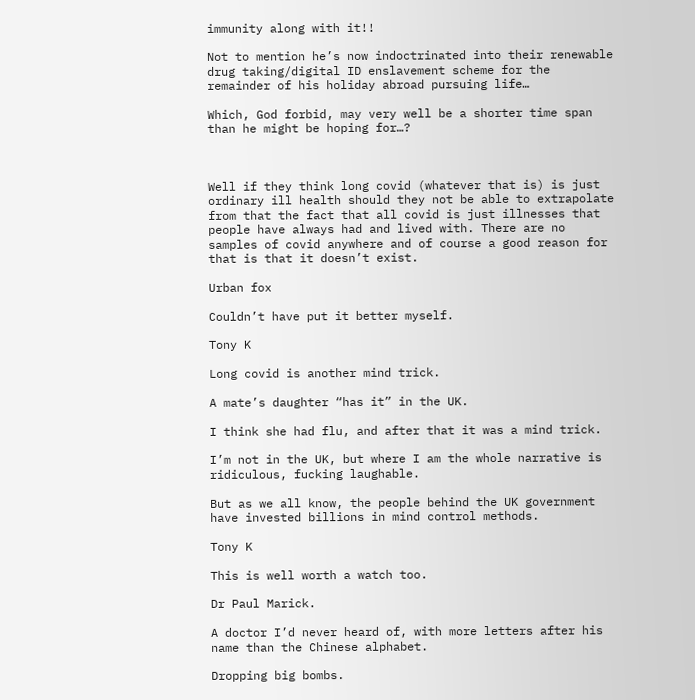immunity along with it!!

Not to mention he’s now indoctrinated into their renewable drug taking/digital ID enslavement scheme for the remainder of his holiday abroad pursuing life…

Which, God forbid, may very well be a shorter time span than he might be hoping for…?



Well if they think long covid (whatever that is) is just ordinary ill health should they not be able to extrapolate from that the fact that all covid is just illnesses that people have always had and lived with. There are no samples of covid anywhere and of course a good reason for that is that it doesn’t exist.

Urban fox

Couldn’t have put it better myself.

Tony K

Long covid is another mind trick.

A mate’s daughter “has it” in the UK.

I think she had flu, and after that it was a mind trick.

I’m not in the UK, but where I am the whole narrative is ridiculous, fucking laughable.

But as we all know, the people behind the UK government have invested billions in mind control methods.

Tony K

This is well worth a watch too.

Dr Paul Marick.

A doctor I’d never heard of, with more letters after his name than the Chinese alphabet.

Dropping big bombs.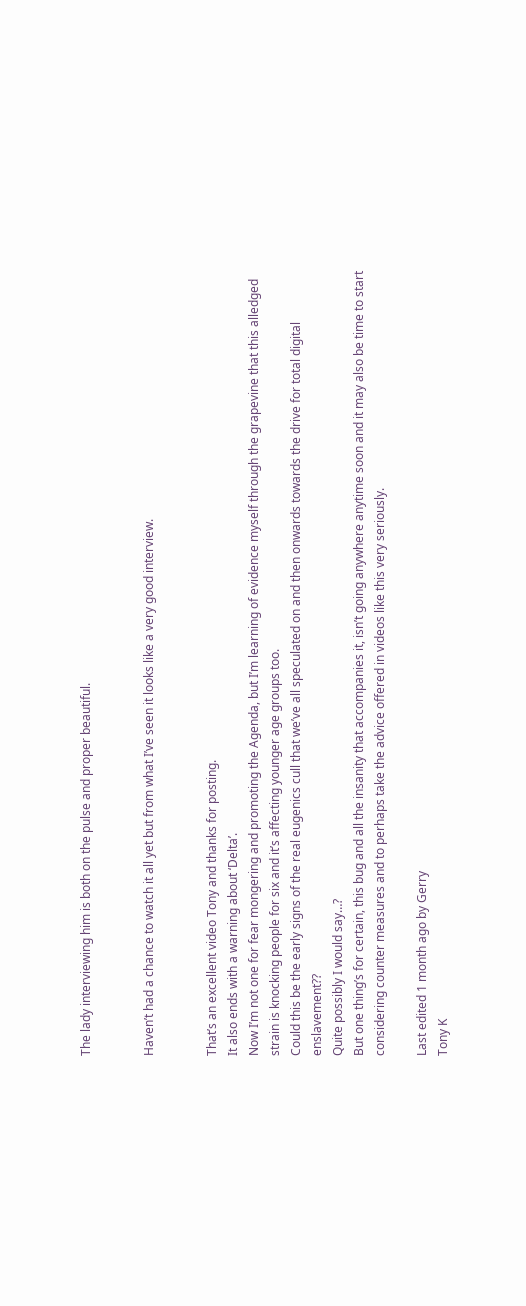The lady interviewing him is both on the pulse and proper beautiful.


Haven’t had a chance to watch it all yet but from what I’ve seen it looks like a very good interview.


That’s an excellent video Tony and thanks for posting.
It also ends with a warning about ‘Delta’.
Now I’m not one for fear mongering and promoting the Agenda, but I’m learning of evidence myself through the grapevine that this alledged strain is knocking people for six and it’s affecting younger age groups too.
Could this be the early signs of the real eugenics cull that we’ve all speculated on and then onwards towards the drive for total digital enslavement??
Quite possibly I would say…?
But one thing’s for certain, this bug and all the insanity that accompanies it, isn’t going anywhere anytime soon and it may also be time to start considering counter measures and to perhaps take the advice offered in videos like this very seriously.

Last edited 1 month ago by Gerry
Tony K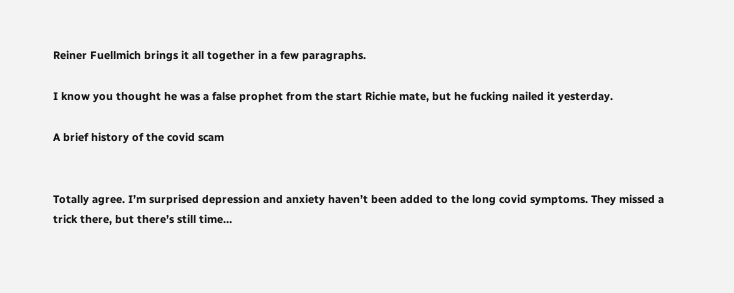Reiner Fuellmich brings it all together in a few paragraphs.

I know you thought he was a false prophet from the start Richie mate, but he fucking nailed it yesterday.

A brief history of the covid scam


Totally agree. I’m surprised depression and anxiety haven’t been added to the long covid symptoms. They missed a trick there, but there’s still time…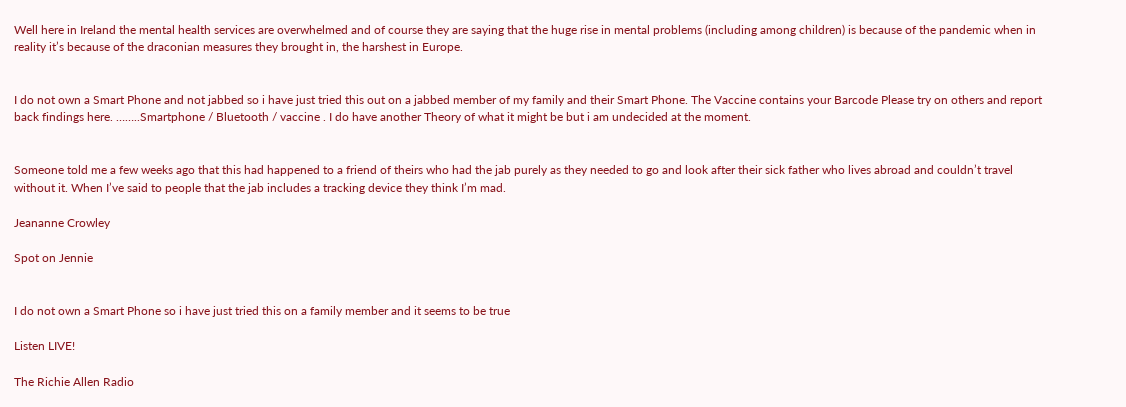Well here in Ireland the mental health services are overwhelmed and of course they are saying that the huge rise in mental problems (including among children) is because of the pandemic when in reality it’s because of the draconian measures they brought in, the harshest in Europe.


I do not own a Smart Phone and not jabbed so i have just tried this out on a jabbed member of my family and their Smart Phone. The Vaccine contains your Barcode Please try on others and report back findings here. ……..Smartphone / Bluetooth / vaccine . I do have another Theory of what it might be but i am undecided at the moment.


Someone told me a few weeks ago that this had happened to a friend of theirs who had the jab purely as they needed to go and look after their sick father who lives abroad and couldn’t travel without it. When I’ve said to people that the jab includes a tracking device they think I’m mad.

Jeananne Crowley

Spot on Jennie


I do not own a Smart Phone so i have just tried this on a family member and it seems to be true

Listen LIVE!

The Richie Allen Radio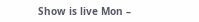Show is live Mon –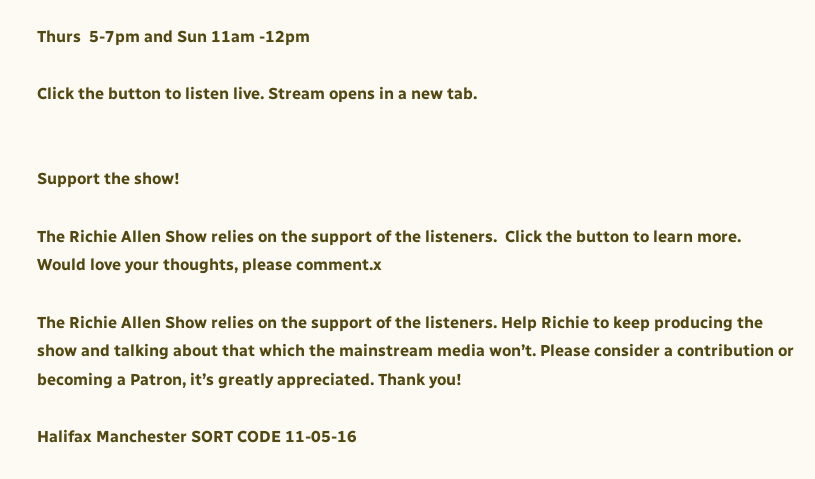Thurs  5-7pm and Sun 11am -12pm

Click the button to listen live. Stream opens in a new tab.


Support the show!

The Richie Allen Show relies on the support of the listeners.  Click the button to learn more.
Would love your thoughts, please comment.x

The Richie Allen Show relies on the support of the listeners. Help Richie to keep producing the show and talking about that which the mainstream media won’t. Please consider a contribution or becoming a Patron, it’s greatly appreciated. Thank you!

Halifax Manchester SORT CODE 11-05-16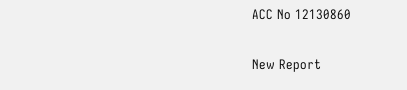ACC No 12130860

New Report